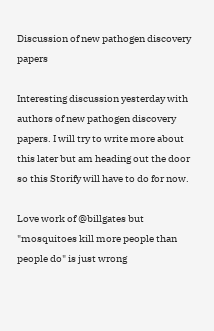Discussion of new pathogen discovery papers

Interesting discussion yesterday with authors of new pathogen discovery papers. I will try to write more about this later but am heading out the door so this Storify will have to do for now.

Love work of @billgates but "mosquitoes kill more people than people do" is just wrong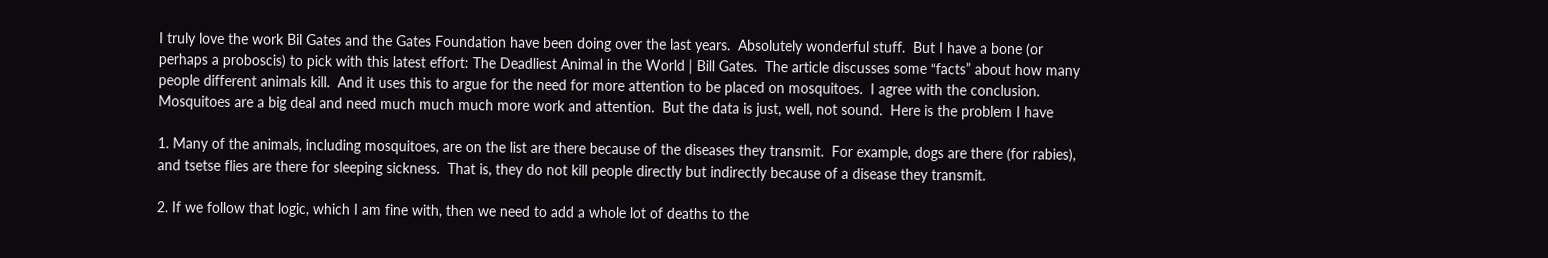I truly love the work Bil Gates and the Gates Foundation have been doing over the last years.  Absolutely wonderful stuff.  But I have a bone (or perhaps a proboscis) to pick with this latest effort: The Deadliest Animal in the World | Bill Gates.  The article discusses some “facts” about how many people different animals kill.  And it uses this to argue for the need for more attention to be placed on mosquitoes.  I agree with the conclusion.  Mosquitoes are a big deal and need much much much more work and attention.  But the data is just, well, not sound.  Here is the problem I have

1. Many of the animals, including mosquitoes, are on the list are there because of the diseases they transmit.  For example, dogs are there (for rabies), and tsetse flies are there for sleeping sickness.  That is, they do not kill people directly but indirectly because of a disease they transmit.

2. If we follow that logic, which I am fine with, then we need to add a whole lot of deaths to the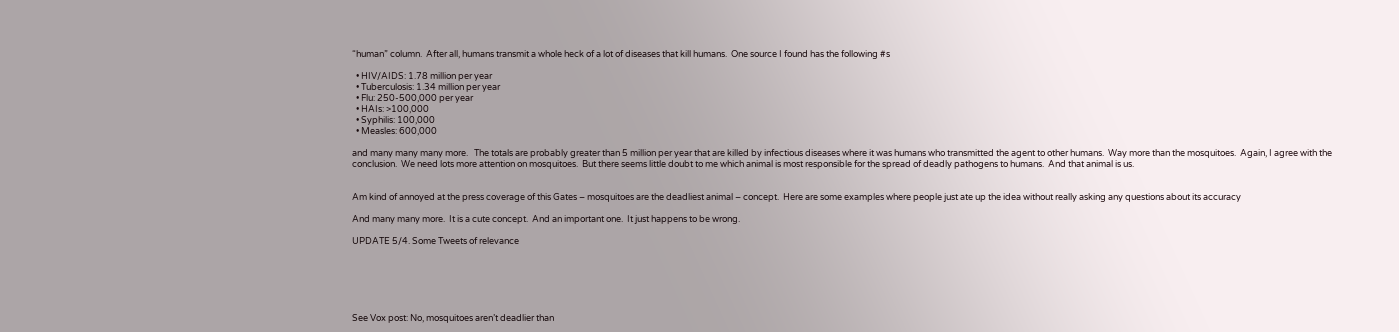“human” column.  After all, humans transmit a whole heck of a lot of diseases that kill humans.  One source I found has the following #s

  • HIV/AIDS: 1.78 million per year
  • Tuberculosis: 1.34 million per year
  • Flu: 250-500,000 per year
  • HAIs: >100,000
  • Syphilis: 100,000
  • Measles: 600,000

and many many many more.   The totals are probably greater than 5 million per year that are killed by infectious diseases where it was humans who transmitted the agent to other humans.  Way more than the mosquitoes.  Again, I agree with the conclusion.  We need lots more attention on mosquitoes.  But there seems little doubt to me which animal is most responsible for the spread of deadly pathogens to humans.  And that animal is us.


Am kind of annoyed at the press coverage of this Gates – mosquitoes are the deadliest animal – concept.  Here are some examples where people just ate up the idea without really asking any questions about its accuracy

And many many more.  It is a cute concept.  And an important one.  It just happens to be wrong.

UPDATE 5/4. Some Tweets of relevance






See Vox post: No, mosquitoes aren’t deadlier than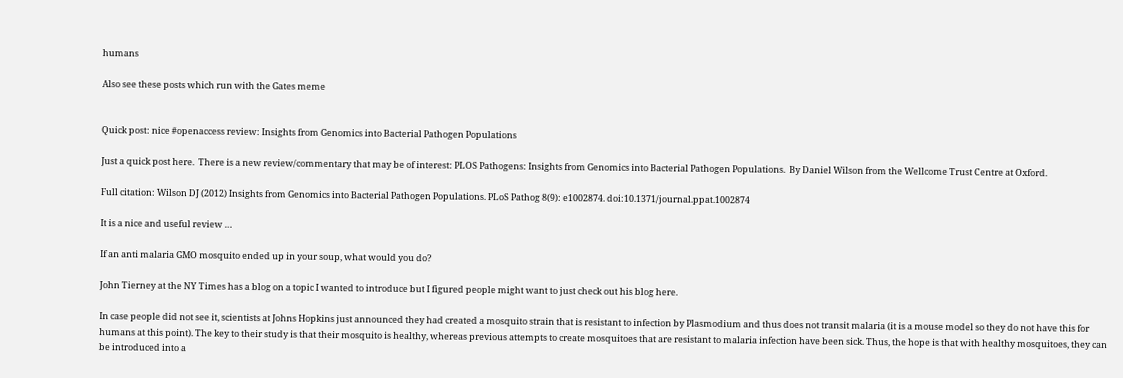humans

Also see these posts which run with the Gates meme


Quick post: nice #openaccess review: Insights from Genomics into Bacterial Pathogen Populations

Just a quick post here.  There is a new review/commentary that may be of interest: PLOS Pathogens: Insights from Genomics into Bacterial Pathogen Populations.  By Daniel Wilson from the Wellcome Trust Centre at Oxford.

Full citation: Wilson DJ (2012) Insights from Genomics into Bacterial Pathogen Populations. PLoS Pathog 8(9): e1002874. doi:10.1371/journal.ppat.1002874

It is a nice and useful review …

If an anti malaria GMO mosquito ended up in your soup, what would you do?

John Tierney at the NY Times has a blog on a topic I wanted to introduce but I figured people might want to just check out his blog here.

In case people did not see it, scientists at Johns Hopkins just announced they had created a mosquito strain that is resistant to infection by Plasmodium and thus does not transit malaria (it is a mouse model so they do not have this for humans at this point). The key to their study is that their mosquito is healthy, whereas previous attempts to create mosquitoes that are resistant to malaria infection have been sick. Thus, the hope is that with healthy mosquitoes, they can be introduced into a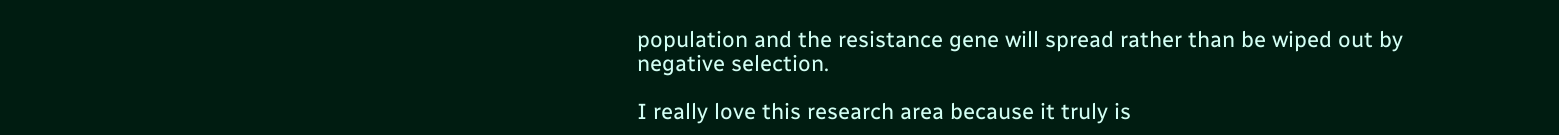population and the resistance gene will spread rather than be wiped out by negative selection.

I really love this research area because it truly is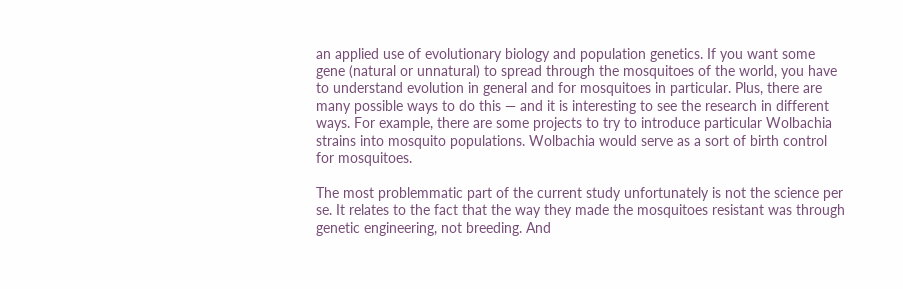an applied use of evolutionary biology and population genetics. If you want some gene (natural or unnatural) to spread through the mosquitoes of the world, you have to understand evolution in general and for mosquitoes in particular. Plus, there are many possible ways to do this — and it is interesting to see the research in different ways. For example, there are some projects to try to introduce particular Wolbachia strains into mosquito populations. Wolbachia would serve as a sort of birth control for mosquitoes.

The most problemmatic part of the current study unfortunately is not the science per se. It relates to the fact that the way they made the mosquitoes resistant was through genetic engineering, not breeding. And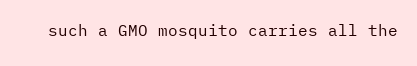such a GMO mosquito carries all the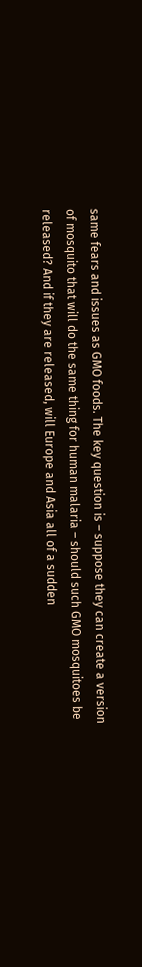same fears and issues as GMO foods. The key question is – suppose they can create a version of mosquito that will do the same thing for human malaria – should such GMO mosquitoes be released? And if they are released, will Europe and Asia all of a sudden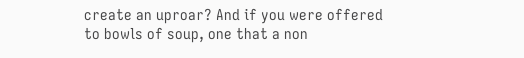create an uproar? And if you were offered to bowls of soup, one that a non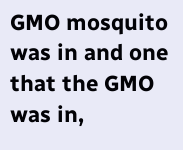GMO mosquito was in and one that the GMO was in,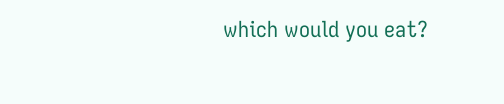which would you eat?